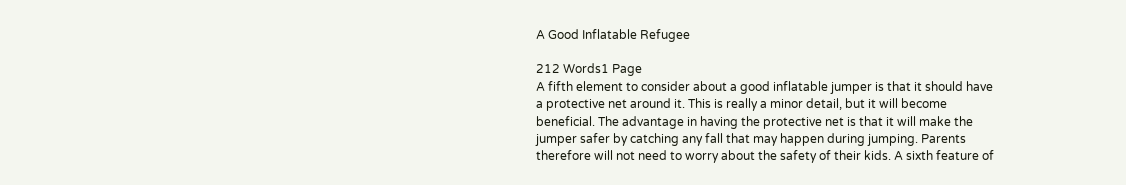A Good Inflatable Refugee

212 Words1 Page
A fifth element to consider about a good inflatable jumper is that it should have a protective net around it. This is really a minor detail, but it will become beneficial. The advantage in having the protective net is that it will make the jumper safer by catching any fall that may happen during jumping. Parents therefore will not need to worry about the safety of their kids. A sixth feature of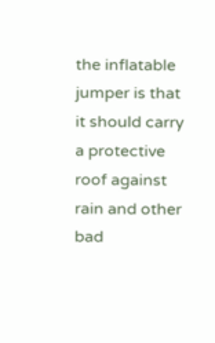the inflatable jumper is that it should carry a protective roof against rain and other bad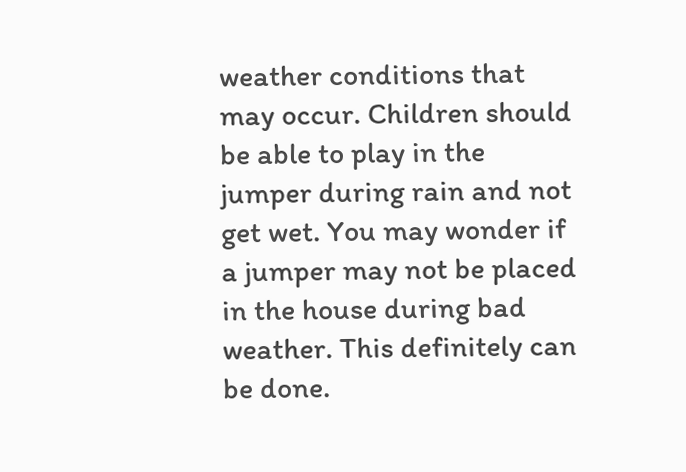weather conditions that may occur. Children should be able to play in the jumper during rain and not get wet. You may wonder if a jumper may not be placed in the house during bad weather. This definitely can be done.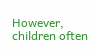However, children often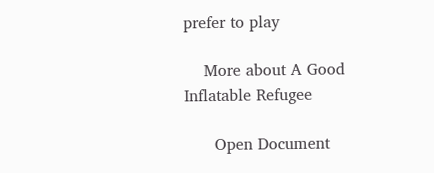prefer to play

    More about A Good Inflatable Refugee

      Open Document